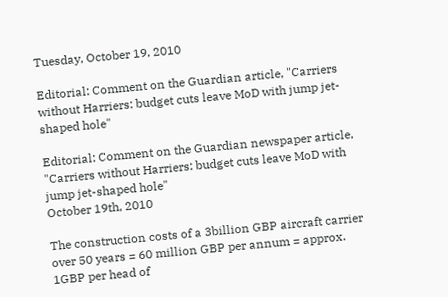Tuesday, October 19, 2010

Editorial: Comment on the Guardian article, "Carriers without Harriers: budget cuts leave MoD with jump jet-shaped hole"

Editorial: Comment on the Guardian newspaper article, "Carriers without Harriers: budget cuts leave MoD with jump jet-shaped hole"
October 19th, 2010

The construction costs of a 3billion GBP aircraft carrier over 50 years = 60 million GBP per annum = approx. 1GBP per head of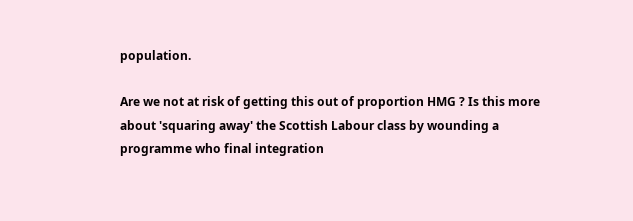population.

Are we not at risk of getting this out of proportion HMG ? Is this more about 'squaring away' the Scottish Labour class by wounding a programme who final integration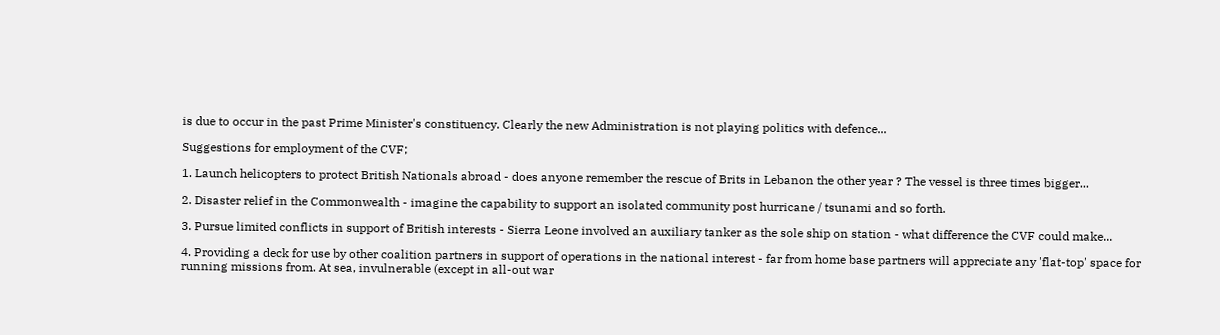is due to occur in the past Prime Minister's constituency. Clearly the new Administration is not playing politics with defence...

Suggestions for employment of the CVF;

1. Launch helicopters to protect British Nationals abroad - does anyone remember the rescue of Brits in Lebanon the other year ? The vessel is three times bigger...

2. Disaster relief in the Commonwealth - imagine the capability to support an isolated community post hurricane / tsunami and so forth.

3. Pursue limited conflicts in support of British interests - Sierra Leone involved an auxiliary tanker as the sole ship on station - what difference the CVF could make...

4. Providing a deck for use by other coalition partners in support of operations in the national interest - far from home base partners will appreciate any 'flat-top' space for running missions from. At sea, invulnerable (except in all-out war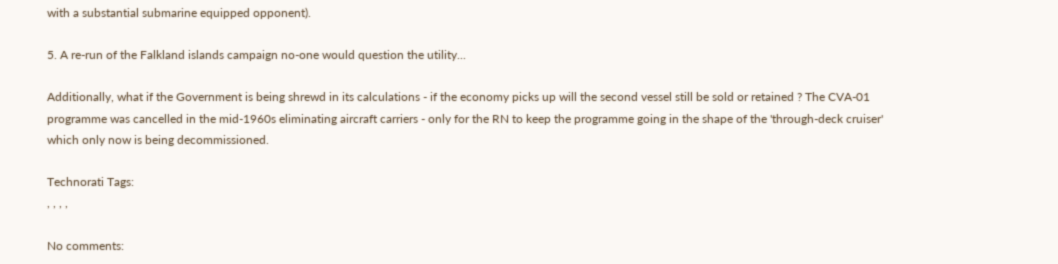with a substantial submarine equipped opponent).

5. A re-run of the Falkland islands campaign no-one would question the utility...

Additionally, what if the Government is being shrewd in its calculations - if the economy picks up will the second vessel still be sold or retained ? The CVA-01 programme was cancelled in the mid-1960s eliminating aircraft carriers - only for the RN to keep the programme going in the shape of the 'through-deck cruiser' which only now is being decommissioned.

Technorati Tags:
, , , ,

No comments: